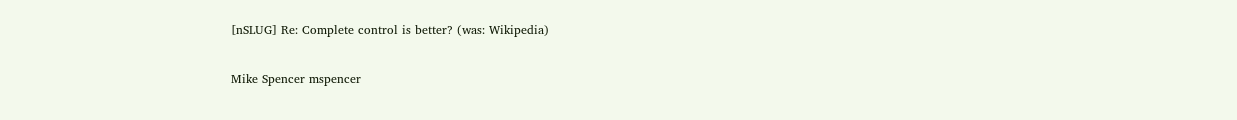[nSLUG] Re: Complete control is better? (was: Wikipedia)

Mike Spencer mspencer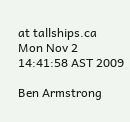at tallships.ca
Mon Nov 2 14:41:58 AST 2009

Ben Armstrong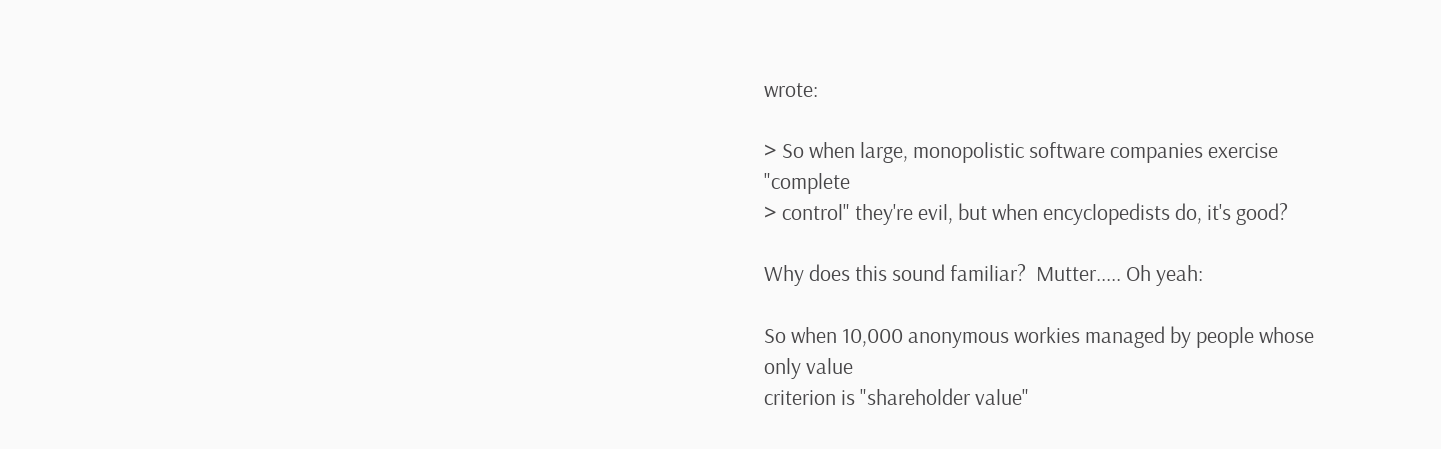wrote:

> So when large, monopolistic software companies exercise "complete
> control" they're evil, but when encyclopedists do, it's good?

Why does this sound familiar?  Mutter..... Oh yeah:

So when 10,000 anonymous workies managed by people whose only value
criterion is "shareholder value"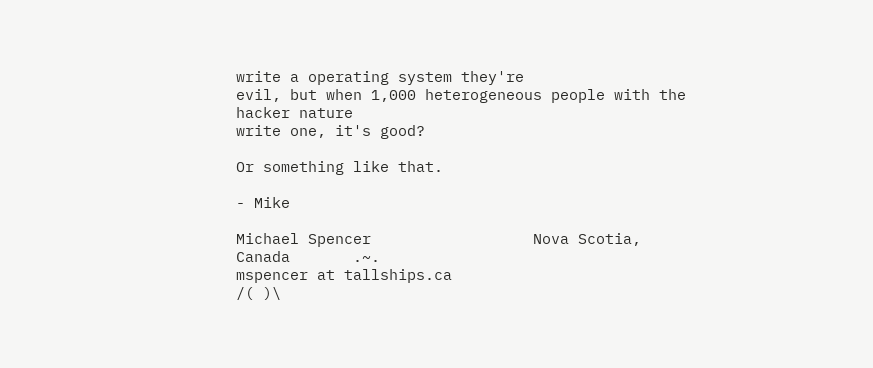write a operating system they're
evil, but when 1,000 heterogeneous people with the hacker nature
write one, it's good?

Or something like that.

- Mike

Michael Spencer                  Nova Scotia, Canada       .~.
mspencer at tallships.ca                                     /( )\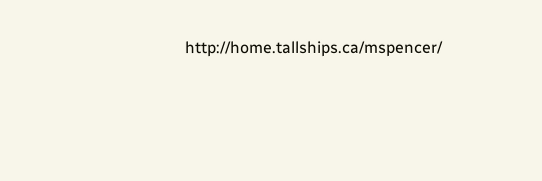http://home.tallships.ca/mspencer/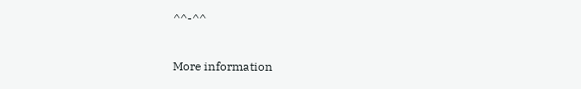^^-^^

More information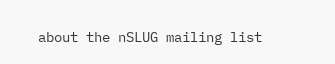about the nSLUG mailing list